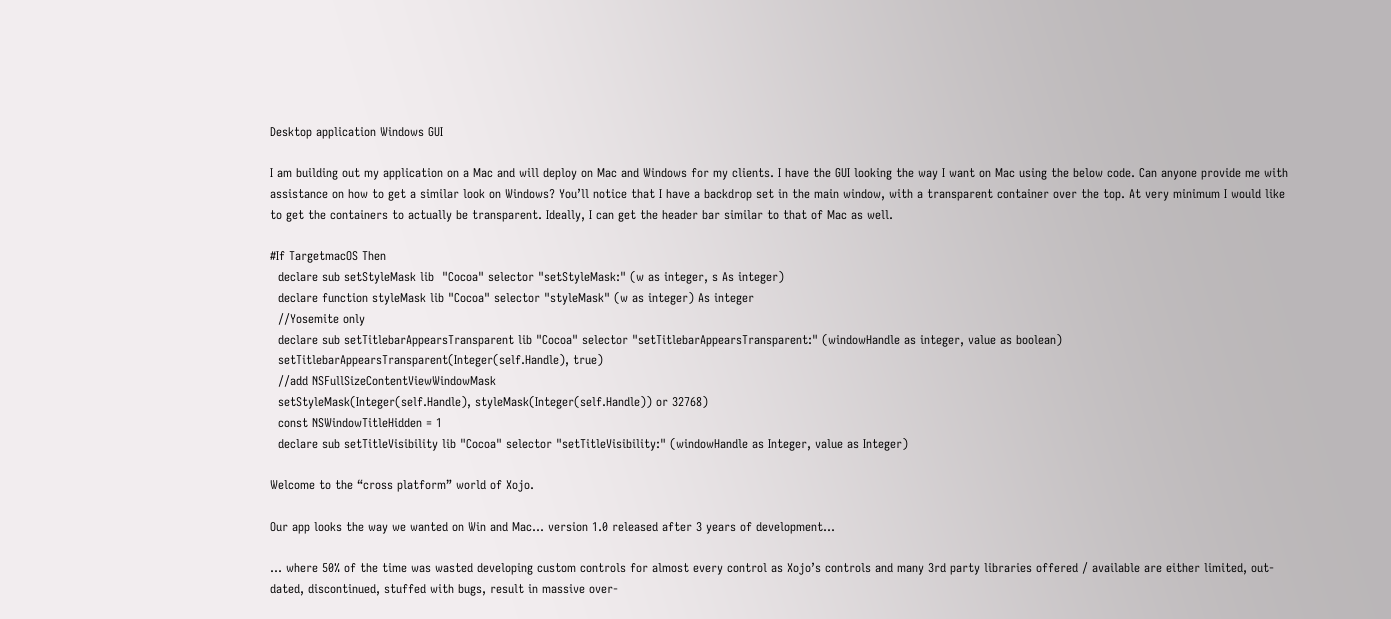Desktop application Windows GUI

I am building out my application on a Mac and will deploy on Mac and Windows for my clients. I have the GUI looking the way I want on Mac using the below code. Can anyone provide me with assistance on how to get a similar look on Windows? You’ll notice that I have a backdrop set in the main window, with a transparent container over the top. At very minimum I would like to get the containers to actually be transparent. Ideally, I can get the header bar similar to that of Mac as well.

#If TargetmacOS Then
  declare sub setStyleMask lib  "Cocoa" selector "setStyleMask:" (w as integer, s As integer)
  declare function styleMask lib "Cocoa" selector "styleMask" (w as integer) As integer
  //Yosemite only
  declare sub setTitlebarAppearsTransparent lib "Cocoa" selector "setTitlebarAppearsTransparent:" (windowHandle as integer, value as boolean)
  setTitlebarAppearsTransparent(Integer(self.Handle), true)
  //add NSFullSizeContentViewWindowMask
  setStyleMask(Integer(self.Handle), styleMask(Integer(self.Handle)) or 32768)
  const NSWindowTitleHidden = 1
  declare sub setTitleVisibility lib "Cocoa" selector "setTitleVisibility:" (windowHandle as Integer, value as Integer)

Welcome to the “cross platform” world of Xojo.

Our app looks the way we wanted on Win and Mac… version 1.0 released after 3 years of development…

… where 50% of the time was wasted developing custom controls for almost every control as Xojo’s controls and many 3rd party libraries offered / available are either limited, out-dated, discontinued, stuffed with bugs, result in massive over-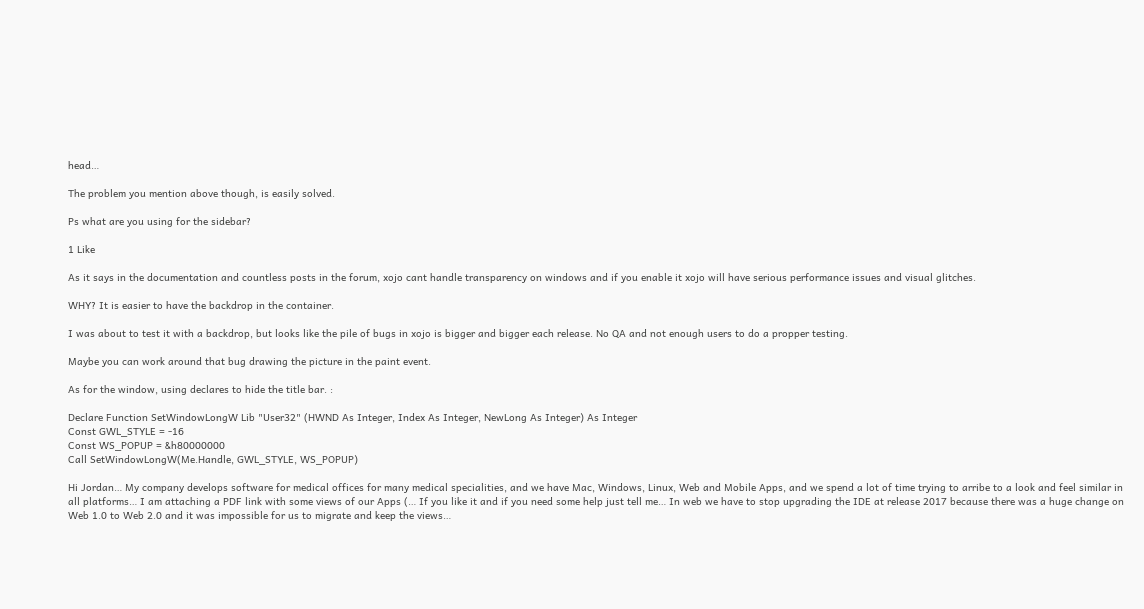head…

The problem you mention above though, is easily solved.

Ps what are you using for the sidebar?

1 Like

As it says in the documentation and countless posts in the forum, xojo cant handle transparency on windows and if you enable it xojo will have serious performance issues and visual glitches.

WHY? It is easier to have the backdrop in the container.

I was about to test it with a backdrop, but looks like the pile of bugs in xojo is bigger and bigger each release. No QA and not enough users to do a propper testing.

Maybe you can work around that bug drawing the picture in the paint event.

As for the window, using declares to hide the title bar. :

Declare Function SetWindowLongW Lib "User32" (HWND As Integer, Index As Integer, NewLong As Integer) As Integer
Const GWL_STYLE = -16
Const WS_POPUP = &h80000000
Call SetWindowLongW(Me.Handle, GWL_STYLE, WS_POPUP)

Hi Jordan… My company develops software for medical offices for many medical specialities, and we have Mac, Windows, Linux, Web and Mobile Apps, and we spend a lot of time trying to arribe to a look and feel similar in all platforms… I am attaching a PDF link with some views of our Apps (… If you like it and if you need some help just tell me… In web we have to stop upgrading the IDE at release 2017 because there was a huge change on Web 1.0 to Web 2.0 and it was impossible for us to migrate and keep the views…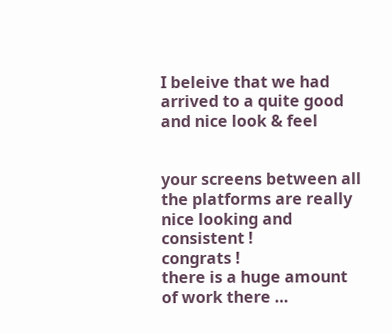I beleive that we had arrived to a quite good and nice look & feel


your screens between all the platforms are really nice looking and consistent !
congrats !
there is a huge amount of work there …